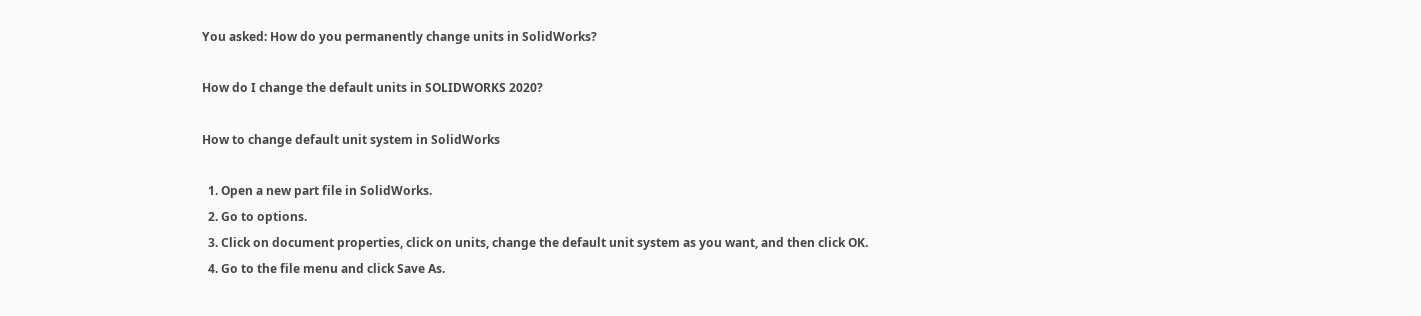You asked: How do you permanently change units in SolidWorks?

How do I change the default units in SOLIDWORKS 2020?

How to change default unit system in SolidWorks

  1. Open a new part file in SolidWorks.
  2. Go to options.
  3. Click on document properties, click on units, change the default unit system as you want, and then click OK.
  4. Go to the file menu and click Save As.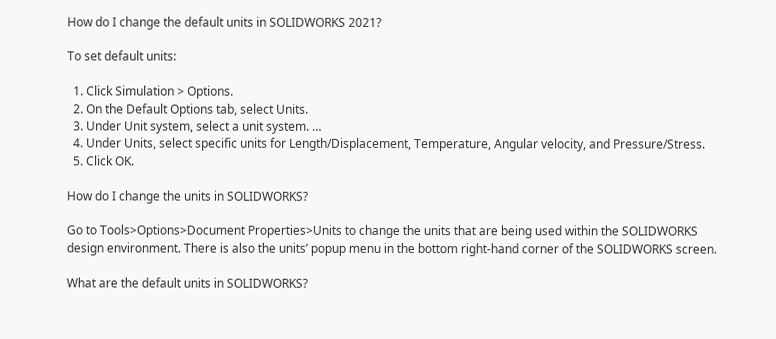How do I change the default units in SOLIDWORKS 2021?

To set default units:

  1. Click Simulation > Options.
  2. On the Default Options tab, select Units.
  3. Under Unit system, select a unit system. …
  4. Under Units, select specific units for Length/Displacement, Temperature, Angular velocity, and Pressure/Stress.
  5. Click OK.

How do I change the units in SOLIDWORKS?

Go to Tools>Options>Document Properties>Units to change the units that are being used within the SOLIDWORKS design environment. There is also the units’ popup menu in the bottom right-hand corner of the SOLIDWORKS screen.

What are the default units in SOLIDWORKS?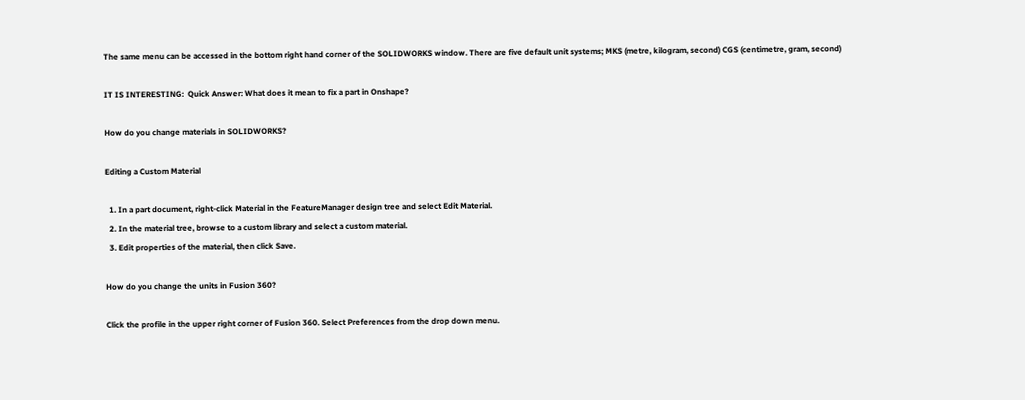The same menu can be accessed in the bottom right hand corner of the SOLIDWORKS window. There are five default unit systems; MKS (metre, kilogram, second) CGS (centimetre, gram, second)

IT IS INTERESTING:  Quick Answer: What does it mean to fix a part in Onshape?

How do you change materials in SOLIDWORKS?

Editing a Custom Material

  1. In a part document, right-click Material in the FeatureManager design tree and select Edit Material.
  2. In the material tree, browse to a custom library and select a custom material.
  3. Edit properties of the material, then click Save.

How do you change the units in Fusion 360?

Click the profile in the upper right corner of Fusion 360. Select Preferences from the drop down menu.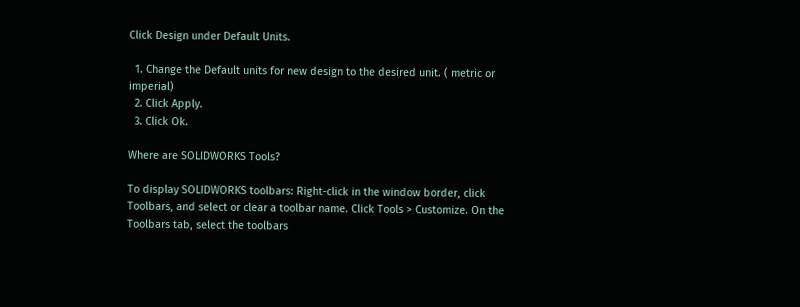Click Design under Default Units.

  1. Change the Default units for new design to the desired unit. ( metric or imperial)
  2. Click Apply.
  3. Click Ok.

Where are SOLIDWORKS Tools?

To display SOLIDWORKS toolbars: Right-click in the window border, click Toolbars, and select or clear a toolbar name. Click Tools > Customize. On the Toolbars tab, select the toolbars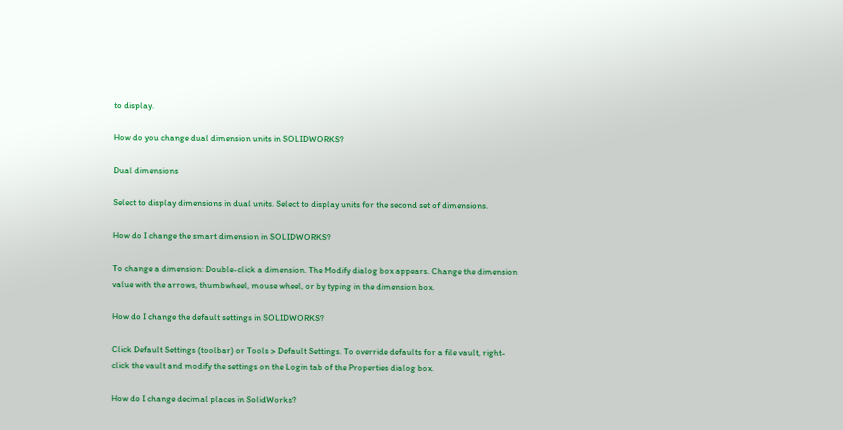to display.

How do you change dual dimension units in SOLIDWORKS?

Dual dimensions

Select to display dimensions in dual units. Select to display units for the second set of dimensions.

How do I change the smart dimension in SOLIDWORKS?

To change a dimension: Double-click a dimension. The Modify dialog box appears. Change the dimension value with the arrows, thumbwheel, mouse wheel, or by typing in the dimension box.

How do I change the default settings in SOLIDWORKS?

Click Default Settings (toolbar) or Tools > Default Settings. To override defaults for a file vault, right-click the vault and modify the settings on the Login tab of the Properties dialog box.

How do I change decimal places in SolidWorks?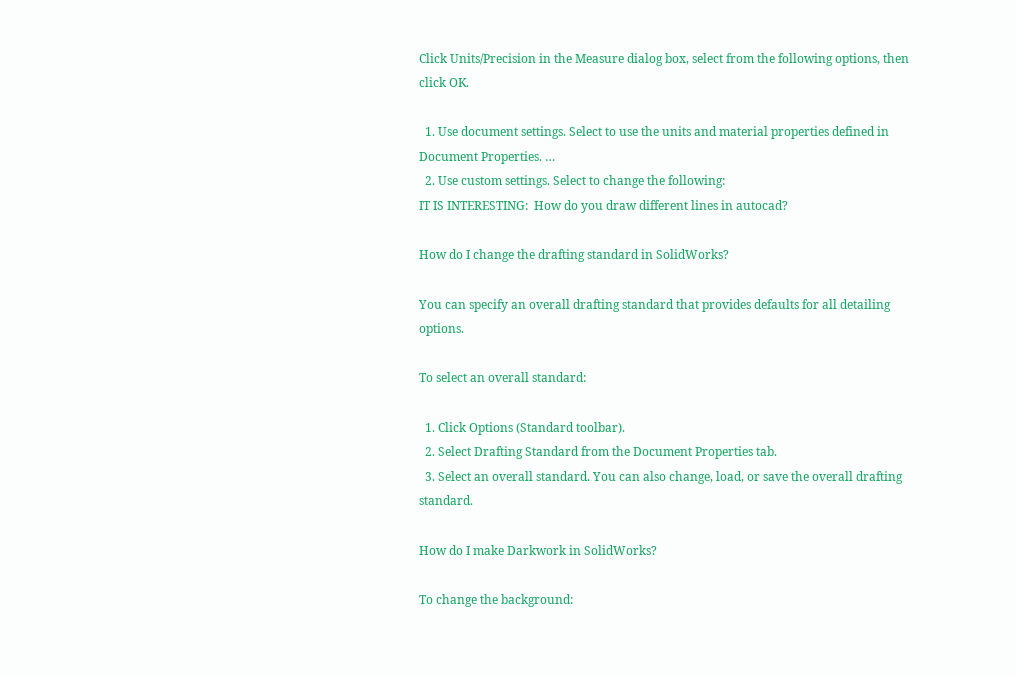Click Units/Precision in the Measure dialog box, select from the following options, then click OK.

  1. Use document settings. Select to use the units and material properties defined in Document Properties. …
  2. Use custom settings. Select to change the following:
IT IS INTERESTING:  How do you draw different lines in autocad?

How do I change the drafting standard in SolidWorks?

You can specify an overall drafting standard that provides defaults for all detailing options.

To select an overall standard:

  1. Click Options (Standard toolbar).
  2. Select Drafting Standard from the Document Properties tab.
  3. Select an overall standard. You can also change, load, or save the overall drafting standard.

How do I make Darkwork in SolidWorks?

To change the background: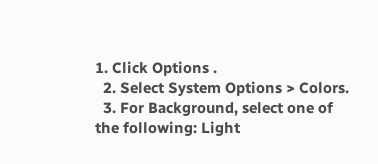1. Click Options .
  2. Select System Options > Colors.
  3. For Background, select one of the following: Light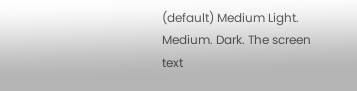(default) Medium Light. Medium. Dark. The screen text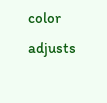color adjusts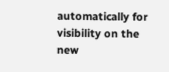automatically for visibility on the new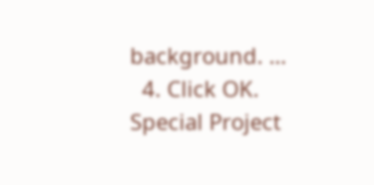background. …
  4. Click OK.
Special Project